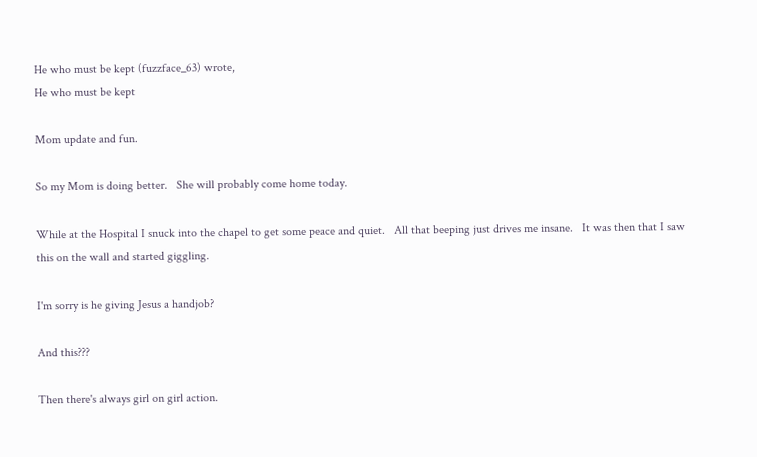He who must be kept (fuzzface_63) wrote,
He who must be kept

Mom update and fun.

So my Mom is doing better.   She will probably come home today.

While at the Hospital I snuck into the chapel to get some peace and quiet.   All that beeping just drives me insane.   It was then that I saw this on the wall and started giggling.

I'm sorry is he giving Jesus a handjob?

And this???

Then there's always girl on girl action.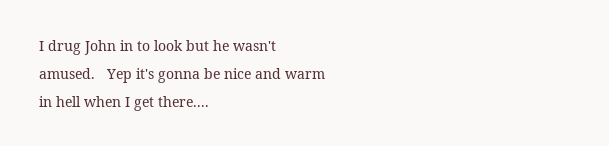I drug John in to look but he wasn't amused.   Yep it's gonna be nice and warm in hell when I get there....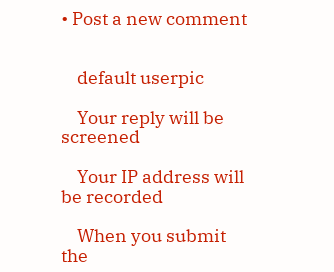• Post a new comment


    default userpic

    Your reply will be screened

    Your IP address will be recorded

    When you submit the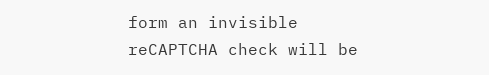form an invisible reCAPTCHA check will be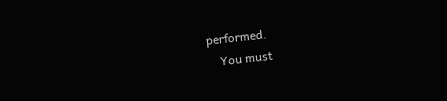performed.
    You must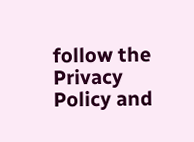follow the Privacy Policy and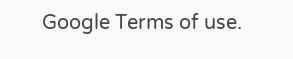Google Terms of use.